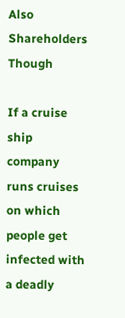Also Shareholders Though

If a cruise ship company runs cruises on which people get infected with a deadly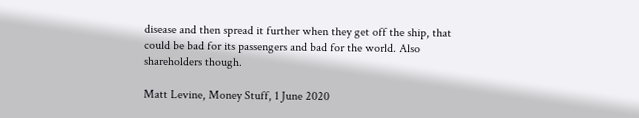disease and then spread it further when they get off the ship, that could be bad for its passengers and bad for the world. Also shareholders though.

Matt Levine, Money Stuff, 1 June 2020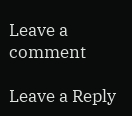Leave a comment

Leave a Reply